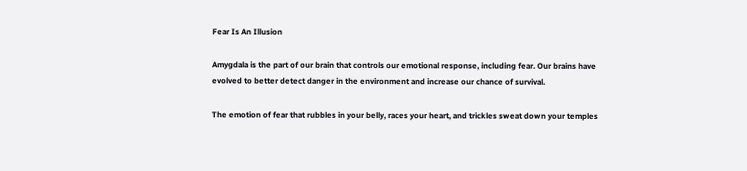Fear Is An Illusion

Amygdala is the part of our brain that controls our emotional response, including fear. Our brains have evolved to better detect danger in the environment and increase our chance of survival.

The emotion of fear that rubbles in your belly, races your heart, and trickles sweat down your temples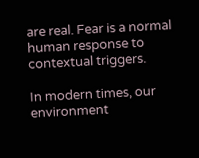are real. Fear is a normal human response to contextual triggers.

In modern times, our environment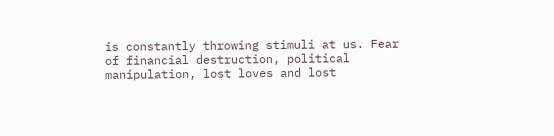is constantly throwing stimuli at us. Fear of financial destruction, political manipulation, lost loves and lost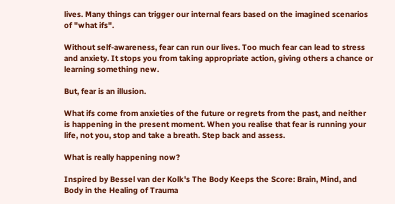lives. Many things can trigger our internal fears based on the imagined scenarios of "what ifs".

Without self-awareness, fear can run our lives. Too much fear can lead to stress and anxiety. It stops you from taking appropriate action, giving others a chance or learning something new.

But, fear is an illusion.

What ifs come from anxieties of the future or regrets from the past, and neither is happening in the present moment. When you realise that fear is running your life, not you, stop and take a breath. Step back and assess.

What is really happening now?

Inspired by Bessel van der Kolk's The Body Keeps the Score: Brain, Mind, and Body in the Healing of Trauma